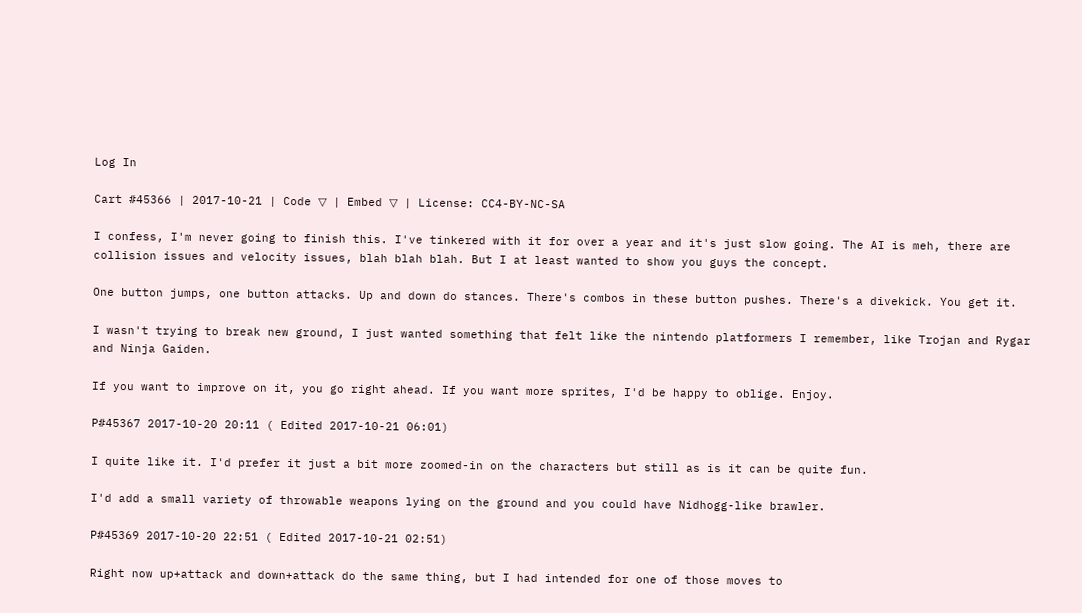Log In

Cart #45366 | 2017-10-21 | Code ▽ | Embed ▽ | License: CC4-BY-NC-SA

I confess, I'm never going to finish this. I've tinkered with it for over a year and it's just slow going. The AI is meh, there are collision issues and velocity issues, blah blah blah. But I at least wanted to show you guys the concept.

One button jumps, one button attacks. Up and down do stances. There's combos in these button pushes. There's a divekick. You get it.

I wasn't trying to break new ground, I just wanted something that felt like the nintendo platformers I remember, like Trojan and Rygar and Ninja Gaiden.

If you want to improve on it, you go right ahead. If you want more sprites, I'd be happy to oblige. Enjoy.

P#45367 2017-10-20 20:11 ( Edited 2017-10-21 06:01)

I quite like it. I'd prefer it just a bit more zoomed-in on the characters but still as is it can be quite fun.

I'd add a small variety of throwable weapons lying on the ground and you could have Nidhogg-like brawler.

P#45369 2017-10-20 22:51 ( Edited 2017-10-21 02:51)

Right now up+attack and down+attack do the same thing, but I had intended for one of those moves to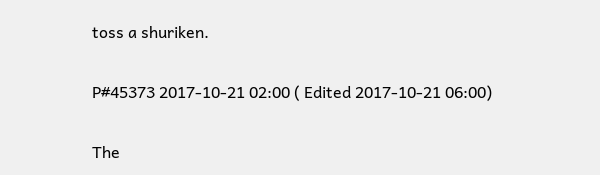toss a shuriken.

P#45373 2017-10-21 02:00 ( Edited 2017-10-21 06:00)

The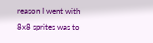reason I went with 8x8 sprites was to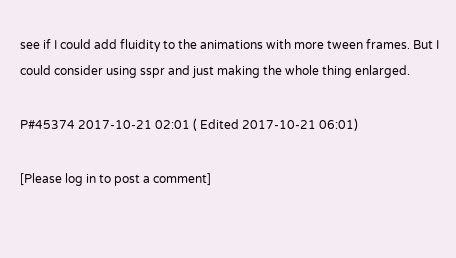see if I could add fluidity to the animations with more tween frames. But I could consider using sspr and just making the whole thing enlarged.

P#45374 2017-10-21 02:01 ( Edited 2017-10-21 06:01)

[Please log in to post a comment]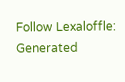Follow Lexaloffle:
Generated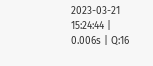2023-03-21 15:24:44 | 0.006s | Q:16